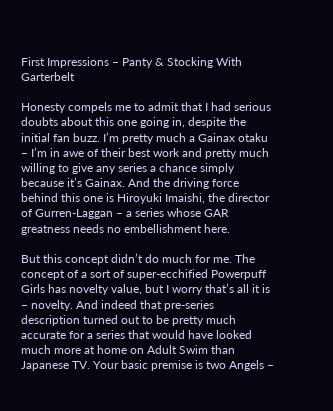First Impressions – Panty & Stocking With Garterbelt

Honesty compels me to admit that I had serious doubts about this one going in, despite the initial fan buzz. I’m pretty much a Gainax otaku – I’m in awe of their best work and pretty much willing to give any series a chance simply because it’s Gainax. And the driving force behind this one is Hiroyuki Imaishi, the director of Gurren-Laggan – a series whose GAR greatness needs no embellishment here.

But this concept didn’t do much for me. The concept of a sort of super-ecchified Powerpuff Girls has novelty value, but I worry that’s all it is – novelty. And indeed that pre-series description turned out to be pretty much accurate for a series that would have looked much more at home on Adult Swim than Japanese TV. Your basic premise is two Angels –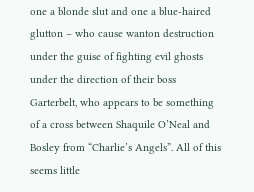one a blonde slut and one a blue-haired glutton – who cause wanton destruction under the guise of fighting evil ghosts under the direction of their boss Garterbelt, who appears to be something of a cross between Shaquile O’Neal and Bosley from “Charlie’s Angels”. All of this seems little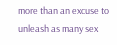more than an excuse to unleash as many sex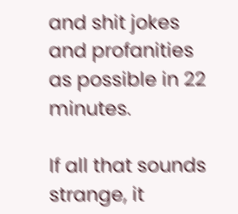and shit jokes and profanities as possible in 22 minutes.

If all that sounds strange, it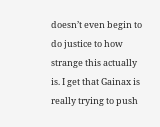doesn’t even begin to do justice to how strange this actually is. I get that Gainax is really trying to push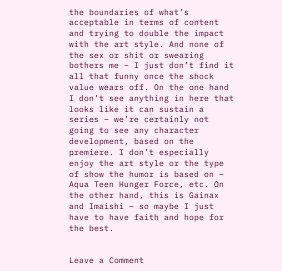the boundaries of what’s acceptable in terms of content and trying to double the impact with the art style. And none of the sex or shit or swearing bothers me – I just don’t find it all that funny once the shock value wears off. On the one hand I don’t see anything in here that looks like it can sustain a series – we’re certainly not going to see any character development, based on the premiere. I don’t especially enjoy the art style or the type of show the humor is based on – Aqua Teen Hunger Force, etc. On the other hand, this is Gainax and Imaishi – so maybe I just have to have faith and hope for the best.


Leave a Comment